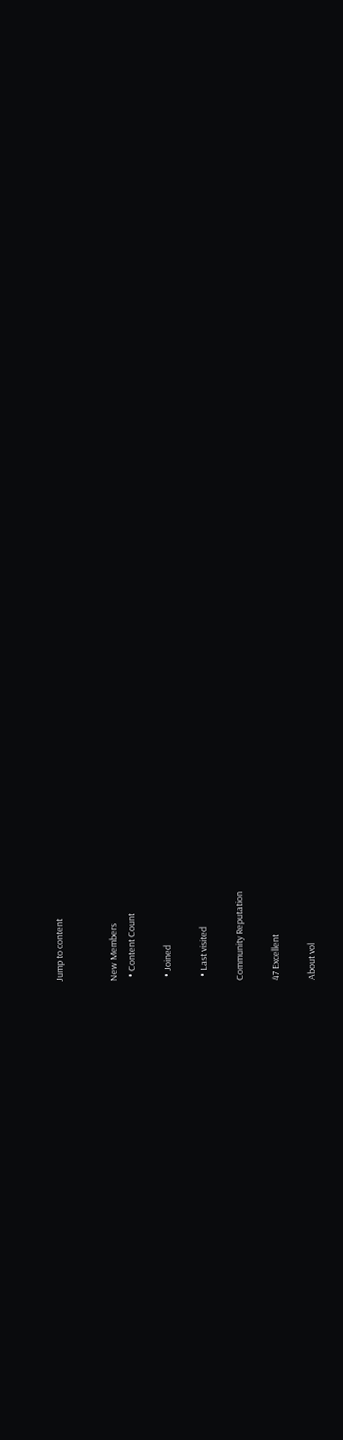Jump to content


New Members
  • Content Count

  • Joined

  • Last visited

Community Reputation

47 Excellent

About vol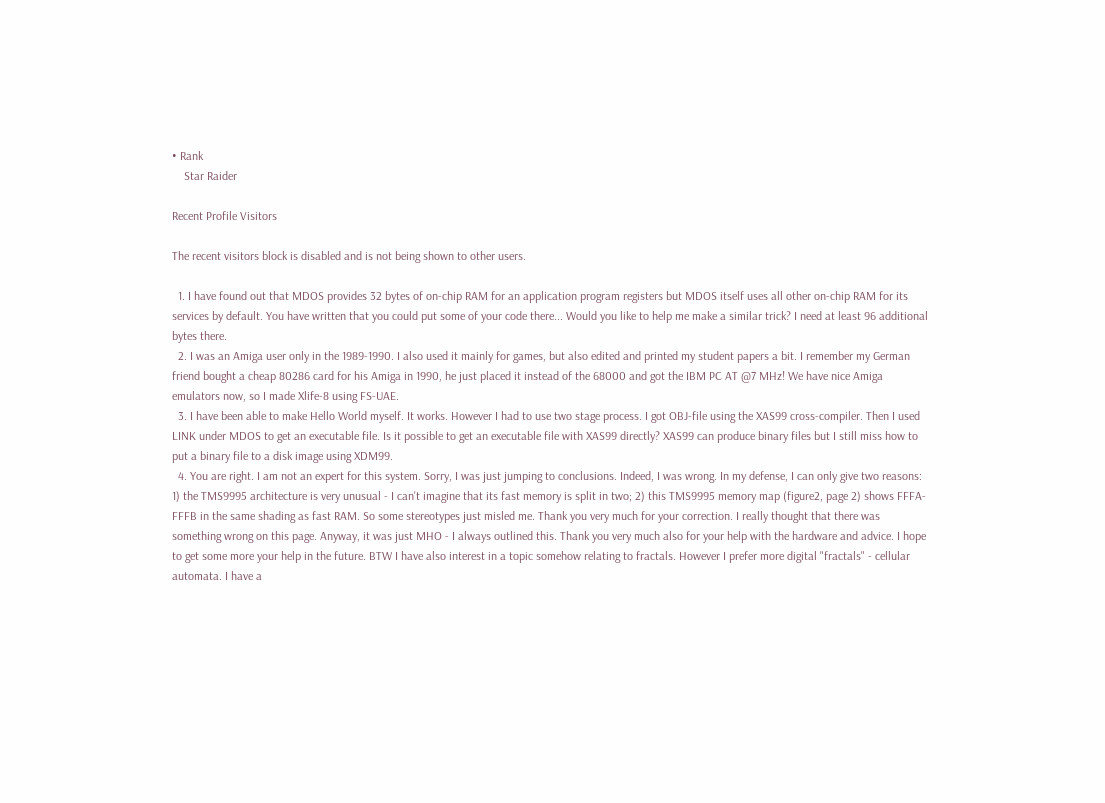• Rank
    Star Raider

Recent Profile Visitors

The recent visitors block is disabled and is not being shown to other users.

  1. I have found out that MDOS provides 32 bytes of on-chip RAM for an application program registers but MDOS itself uses all other on-chip RAM for its services by default. You have written that you could put some of your code there... Would you like to help me make a similar trick? I need at least 96 additional bytes there.
  2. I was an Amiga user only in the 1989-1990. I also used it mainly for games, but also edited and printed my student papers a bit. I remember my German friend bought a cheap 80286 card for his Amiga in 1990, he just placed it instead of the 68000 and got the IBM PC AT @7 MHz! We have nice Amiga emulators now, so I made Xlife-8 using FS-UAE.
  3. I have been able to make Hello World myself. It works. However I had to use two stage process. I got OBJ-file using the XAS99 cross-compiler. Then I used LINK under MDOS to get an executable file. Is it possible to get an executable file with XAS99 directly? XAS99 can produce binary files but I still miss how to put a binary file to a disk image using XDM99.
  4. You are right. I am not an expert for this system. Sorry, I was just jumping to conclusions. Indeed, I was wrong. In my defense, I can only give two reasons: 1) the TMS9995 architecture is very unusual - I can't imagine that its fast memory is split in two; 2) this TMS9995 memory map (figure2, page 2) shows FFFA-FFFB in the same shading as fast RAM. So some stereotypes just misled me. Thank you very much for your correction. I really thought that there was something wrong on this page. Anyway, it was just MHO - I always outlined this. Thank you very much also for your help with the hardware and advice. I hope to get some more your help in the future. BTW I have also interest in a topic somehow relating to fractals. However I prefer more digital "fractals" - cellular automata. I have a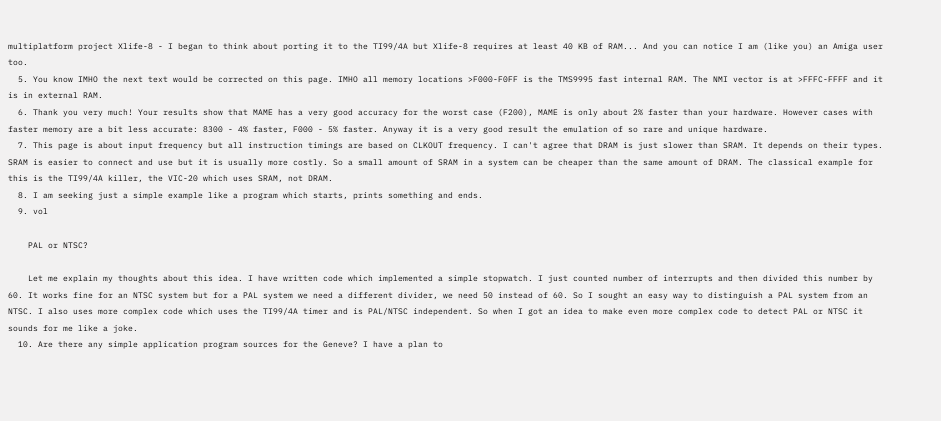multiplatform project Xlife-8 - I began to think about porting it to the TI99/4A but Xlife-8 requires at least 40 KB of RAM... And you can notice I am (like you) an Amiga user too.
  5. You know IMHO the next text would be corrected on this page. IMHO all memory locations >F000-F0FF is the TMS9995 fast internal RAM. The NMI vector is at >FFFC-FFFF and it is in external RAM.
  6. Thank you very much! Your results show that MAME has a very good accuracy for the worst case (F200), MAME is only about 2% faster than your hardware. However cases with faster memory are a bit less accurate: 8300 - 4% faster, F000 - 5% faster. Anyway it is a very good result the emulation of so rare and unique hardware.
  7. This page is about input frequency but all instruction timings are based on CLKOUT frequency. I can't agree that DRAM is just slower than SRAM. It depends on their types. SRAM is easier to connect and use but it is usually more costly. So a small amount of SRAM in a system can be cheaper than the same amount of DRAM. The classical example for this is the TI99/4A killer, the VIC-20 which uses SRAM, not DRAM.
  8. I am seeking just a simple example like a program which starts, prints something and ends.
  9. vol

    PAL or NTSC?

    Let me explain my thoughts about this idea. I have written code which implemented a simple stopwatch. I just counted number of interrupts and then divided this number by 60. It works fine for an NTSC system but for a PAL system we need a different divider, we need 50 instead of 60. So I sought an easy way to distinguish a PAL system from an NTSC. I also uses more complex code which uses the TI99/4A timer and is PAL/NTSC independent. So when I got an idea to make even more complex code to detect PAL or NTSC it sounds for me like a joke.
  10. Are there any simple application program sources for the Geneve? I have a plan to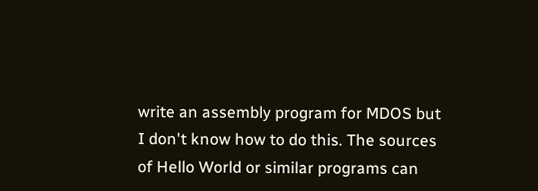write an assembly program for MDOS but I don't know how to do this. The sources of Hello World or similar programs can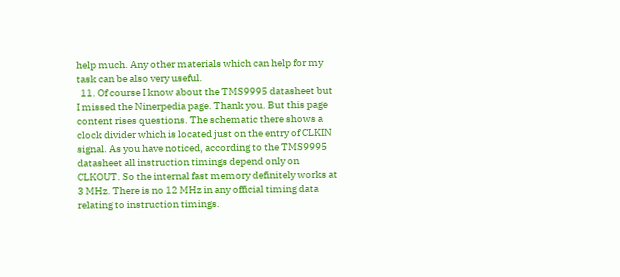help much. Any other materials which can help for my task can be also very useful.
  11. Of course I know about the TMS9995 datasheet but I missed the Ninerpedia page. Thank you. But this page content rises questions. The schematic there shows a clock divider which is located just on the entry of CLKIN signal. As you have noticed, according to the TMS9995 datasheet all instruction timings depend only on CLKOUT. So the internal fast memory definitely works at 3 MHz. There is no 12 MHz in any official timing data relating to instruction timings.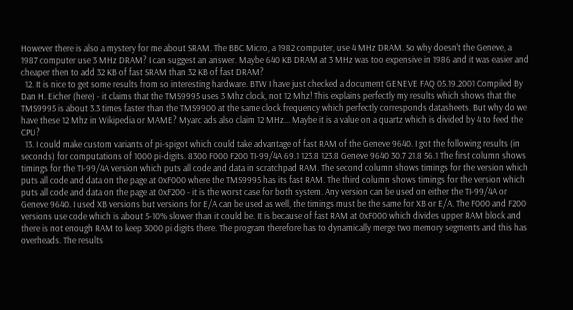However there is also a mystery for me about SRAM. The BBC Micro, a 1982 computer, use 4 MHz DRAM. So why doesn't the Geneve, a 1987 computer use 3 MHz DRAM? I can suggest an answer. Maybe 640 KB DRAM at 3 MHz was too expensive in 1986 and it was easier and cheaper then to add 32 KB of fast SRAM than 32 KB of fast DRAM?
  12. It is nice to get some results from so interesting hardware. BTW I have just checked a document GENEVE FAQ 05.19.2001 Compiled By Dan H. Eicher (here) - it claims that the TMS9995 uses 3 Mhz clock, not 12 Mhz! This explains perfectly my results which shows that the TMS9995 is about 3.3 times faster than the TMS9900 at the same clock frequency which perfectly corresponds datasheets. But why do we have these 12 Mhz in Wikipedia or MAME? Myarc ads also claim 12 MHz... Maybe it is a value on a quartz which is divided by 4 to feed the CPU?
  13. I could make custom variants of pi-spigot which could take advantage of fast RAM of the Geneve 9640. I got the following results (in seconds) for computations of 1000 pi-digits. 8300 F000 F200 TI-99/4A 69.1 123.8 123.8 Geneve 9640 30.7 21.8 56.1 The first column shows timings for the TI-99/4A version which puts all code and data in scratchpad RAM. The second column shows timings for the version which puts all code and data on the page at 0xF000 where the TMS9995 has its fast RAM. The third column shows timings for the version which puts all code and data on the page at 0xF200 - it is the worst case for both system. Any version can be used on either the TI-99/4A or Geneve 9640. I used XB versions but versions for E/A can be used as well, the timings must be the same for XB or E/A. The F000 and F200 versions use code which is about 5-10% slower than it could be. It is because of fast RAM at 0xF000 which divides upper RAM block and there is not enough RAM to keep 3000 pi digits there. The program therefore has to dynamically merge two memory segments and this has overheads. The results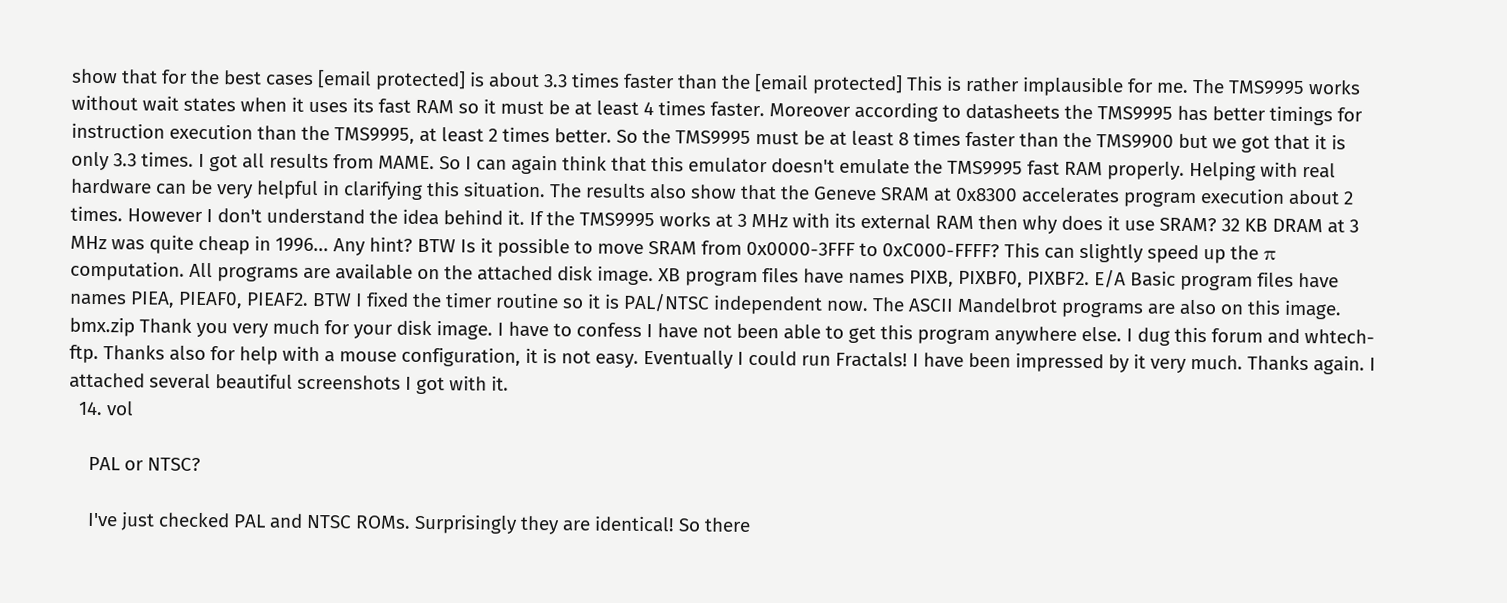show that for the best cases [email protected] is about 3.3 times faster than the [email protected] This is rather implausible for me. The TMS9995 works without wait states when it uses its fast RAM so it must be at least 4 times faster. Moreover according to datasheets the TMS9995 has better timings for instruction execution than the TMS9995, at least 2 times better. So the TMS9995 must be at least 8 times faster than the TMS9900 but we got that it is only 3.3 times. I got all results from MAME. So I can again think that this emulator doesn't emulate the TMS9995 fast RAM properly. Helping with real hardware can be very helpful in clarifying this situation. The results also show that the Geneve SRAM at 0x8300 accelerates program execution about 2 times. However I don't understand the idea behind it. If the TMS9995 works at 3 MHz with its external RAM then why does it use SRAM? 32 KB DRAM at 3 MHz was quite cheap in 1996... Any hint? BTW Is it possible to move SRAM from 0x0000-3FFF to 0xC000-FFFF? This can slightly speed up the π computation. All programs are available on the attached disk image. XB program files have names PIXB, PIXBF0, PIXBF2. E/A Basic program files have names PIEA, PIEAF0, PIEAF2. BTW I fixed the timer routine so it is PAL/NTSC independent now. The ASCII Mandelbrot programs are also on this image. bmx.zip Thank you very much for your disk image. I have to confess I have not been able to get this program anywhere else. I dug this forum and whtech-ftp. Thanks also for help with a mouse configuration, it is not easy. Eventually I could run Fractals! I have been impressed by it very much. Thanks again. I attached several beautiful screenshots I got with it.
  14. vol

    PAL or NTSC?

    I've just checked PAL and NTSC ROMs. Surprisingly they are identical! So there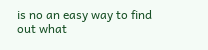is no an easy way to find out what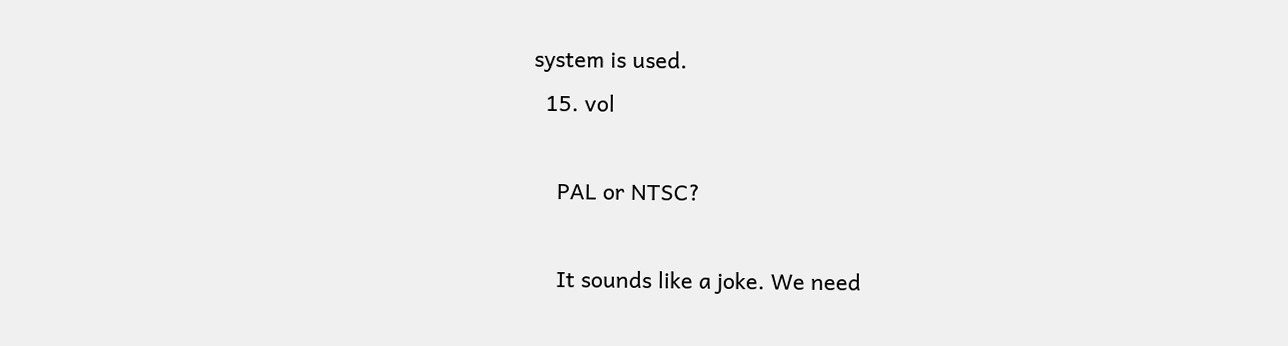system is used.
  15. vol

    PAL or NTSC?

    It sounds like a joke. We need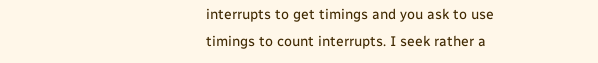interrupts to get timings and you ask to use timings to count interrupts. I seek rather a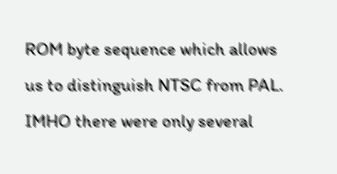ROM byte sequence which allows us to distinguish NTSC from PAL. IMHO there were only several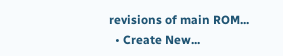revisions of main ROM...
  • Create New...